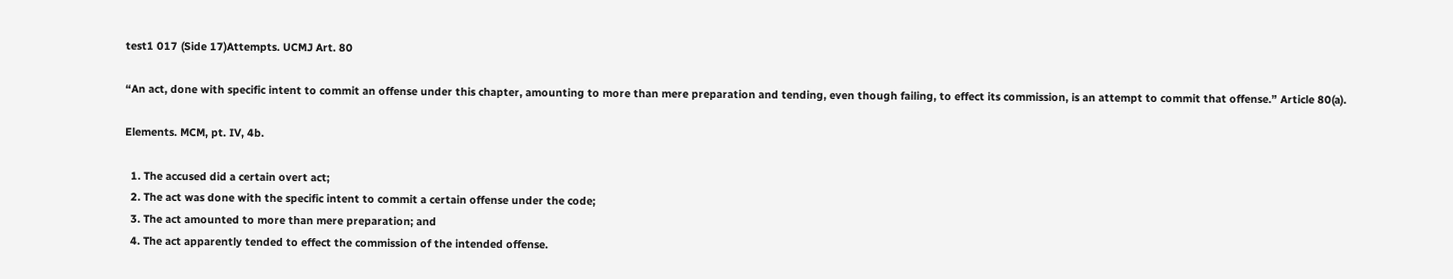test1 017 (Side 17)Attempts. UCMJ Art. 80

“An act, done with specific intent to commit an offense under this chapter, amounting to more than mere preparation and tending, even though failing, to effect its commission, is an attempt to commit that offense.” Article 80(a).

Elements. MCM, pt. IV, 4b.

  1. The accused did a certain overt act;
  2. The act was done with the specific intent to commit a certain offense under the code;
  3. The act amounted to more than mere preparation; and
  4. The act apparently tended to effect the commission of the intended offense.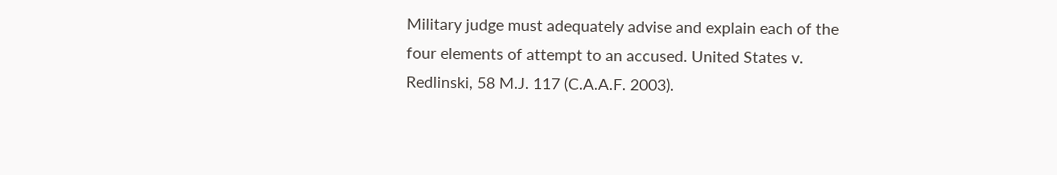Military judge must adequately advise and explain each of the four elements of attempt to an accused. United States v. Redlinski, 58 M.J. 117 (C.A.A.F. 2003).